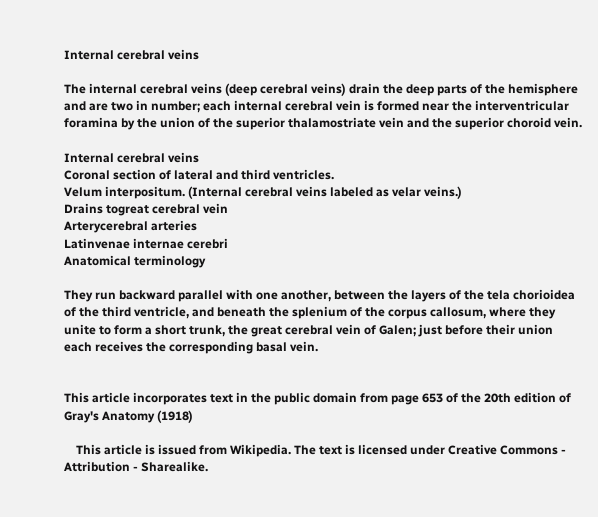Internal cerebral veins

The internal cerebral veins (deep cerebral veins) drain the deep parts of the hemisphere and are two in number; each internal cerebral vein is formed near the interventricular foramina by the union of the superior thalamostriate vein and the superior choroid vein.

Internal cerebral veins
Coronal section of lateral and third ventricles.
Velum interpositum. (Internal cerebral veins labeled as velar veins.)
Drains togreat cerebral vein
Arterycerebral arteries
Latinvenae internae cerebri
Anatomical terminology

They run backward parallel with one another, between the layers of the tela chorioidea of the third ventricle, and beneath the splenium of the corpus callosum, where they unite to form a short trunk, the great cerebral vein of Galen; just before their union each receives the corresponding basal vein.


This article incorporates text in the public domain from page 653 of the 20th edition of Gray's Anatomy (1918)

    This article is issued from Wikipedia. The text is licensed under Creative Commons - Attribution - Sharealike.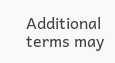Additional terms may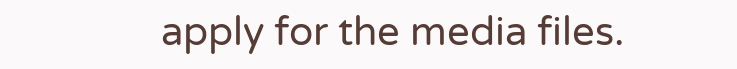apply for the media files.